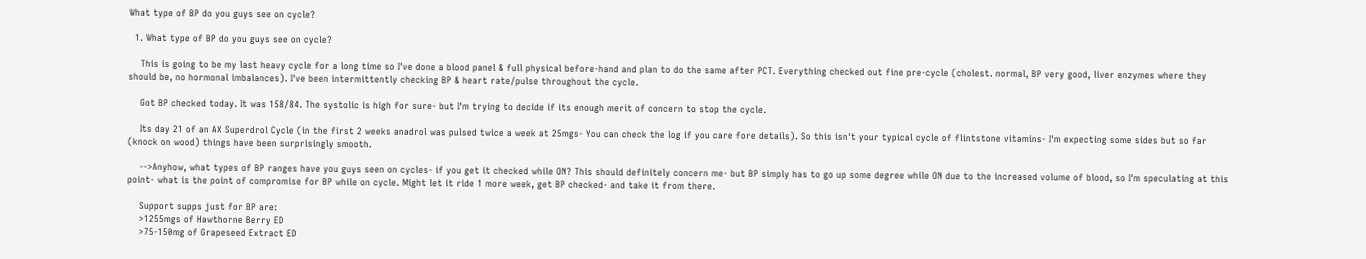What type of BP do you guys see on cycle?

  1. What type of BP do you guys see on cycle?

    This is going to be my last heavy cycle for a long time so I've done a blood panel & full physical before-hand and plan to do the same after PCT. Everything checked out fine pre-cycle (cholest. normal, BP very good, liver enzymes where they should be, no hormonal imbalances). I've been intermittently checking BP & heart rate/pulse throughout the cycle.

    Got BP checked today. It was 158/84. The systolic is high for sure- but I'm trying to decide if its enough merit of concern to stop the cycle.

    Its day 21 of an AX Superdrol Cycle (in the first 2 weeks anadrol was pulsed twice a week at 25mgs- You can check the log if you care fore details). So this isn't your typical cycle of flintstone vitamins- I'm expecting some sides but so far (knock on wood) things have been surprisingly smooth.

    -->Anyhow, what types of BP ranges have you guys seen on cycles- if you get it checked while ON? This should definitely concern me- but BP simply has to go up some degree while ON due to the increased volume of blood, so I'm speculating at this point- what is the point of compromise for BP while on cycle. Might let it ride 1 more week, get BP checked- and take it from there.

    Support supps just for BP are:
    >1255mgs of Hawthorne Berry ED
    >75-150mg of Grapeseed Extract ED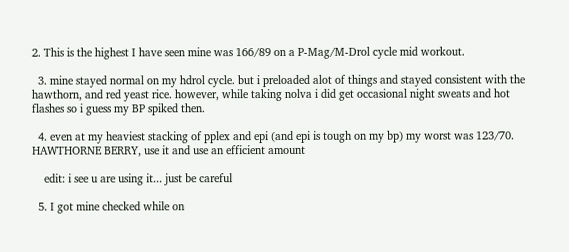2. This is the highest I have seen mine was 166/89 on a P-Mag/M-Drol cycle mid workout.

  3. mine stayed normal on my hdrol cycle. but i preloaded alot of things and stayed consistent with the hawthorn, and red yeast rice. however, while taking nolva i did get occasional night sweats and hot flashes so i guess my BP spiked then.

  4. even at my heaviest stacking of pplex and epi (and epi is tough on my bp) my worst was 123/70. HAWTHORNE BERRY, use it and use an efficient amount

    edit: i see u are using it... just be careful

  5. I got mine checked while on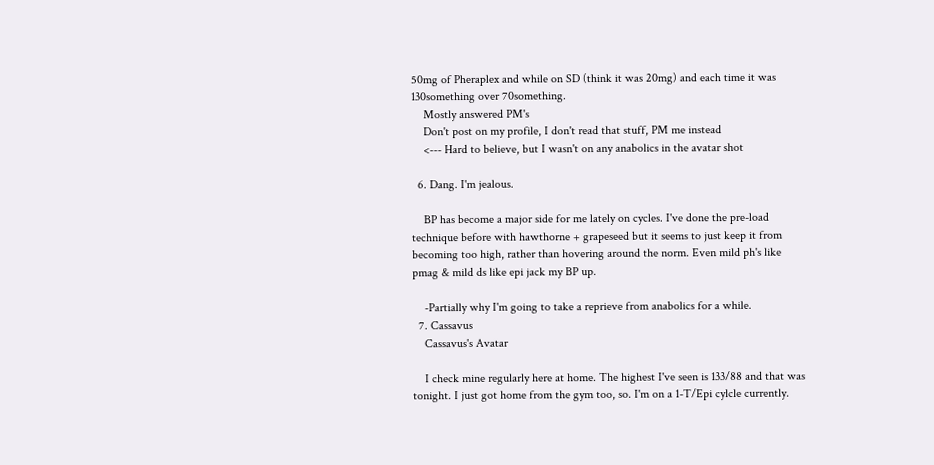50mg of Pheraplex and while on SD (think it was 20mg) and each time it was 130something over 70something.
    Mostly answered PM's
    Don't post on my profile, I don't read that stuff, PM me instead
    <--- Hard to believe, but I wasn't on any anabolics in the avatar shot

  6. Dang. I'm jealous.

    BP has become a major side for me lately on cycles. I've done the pre-load technique before with hawthorne + grapeseed but it seems to just keep it from becoming too high, rather than hovering around the norm. Even mild ph's like pmag & mild ds like epi jack my BP up.

    -Partially why I'm going to take a reprieve from anabolics for a while.
  7. Cassavus
    Cassavus's Avatar

    I check mine regularly here at home. The highest I've seen is 133/88 and that was tonight. I just got home from the gym too, so. I'm on a 1-T/Epi cylcle currently.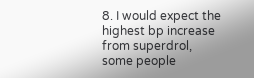8. I would expect the highest bp increase from superdrol, some people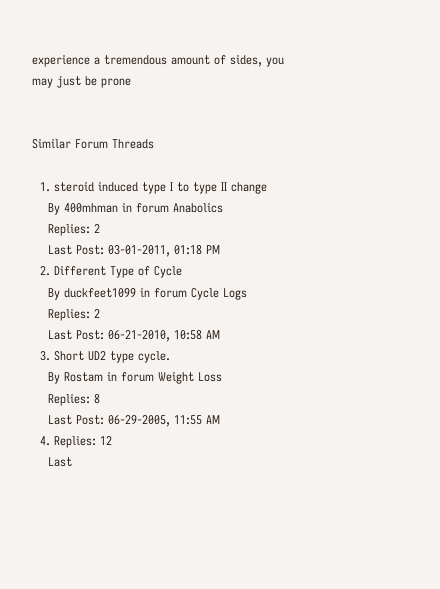experience a tremendous amount of sides, you may just be prone


Similar Forum Threads

  1. steroid induced type I to type II change
    By 400mhman in forum Anabolics
    Replies: 2
    Last Post: 03-01-2011, 01:18 PM
  2. Different Type of Cycle
    By duckfeet1099 in forum Cycle Logs
    Replies: 2
    Last Post: 06-21-2010, 10:58 AM
  3. Short UD2 type cycle.
    By Rostam in forum Weight Loss
    Replies: 8
    Last Post: 06-29-2005, 11:55 AM
  4. Replies: 12
    Last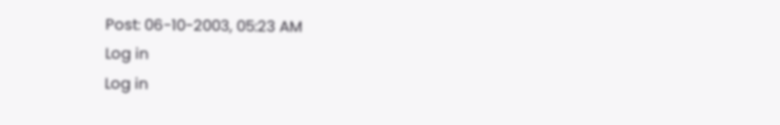Post: 06-10-2003, 05:23 AM
Log in
Log in